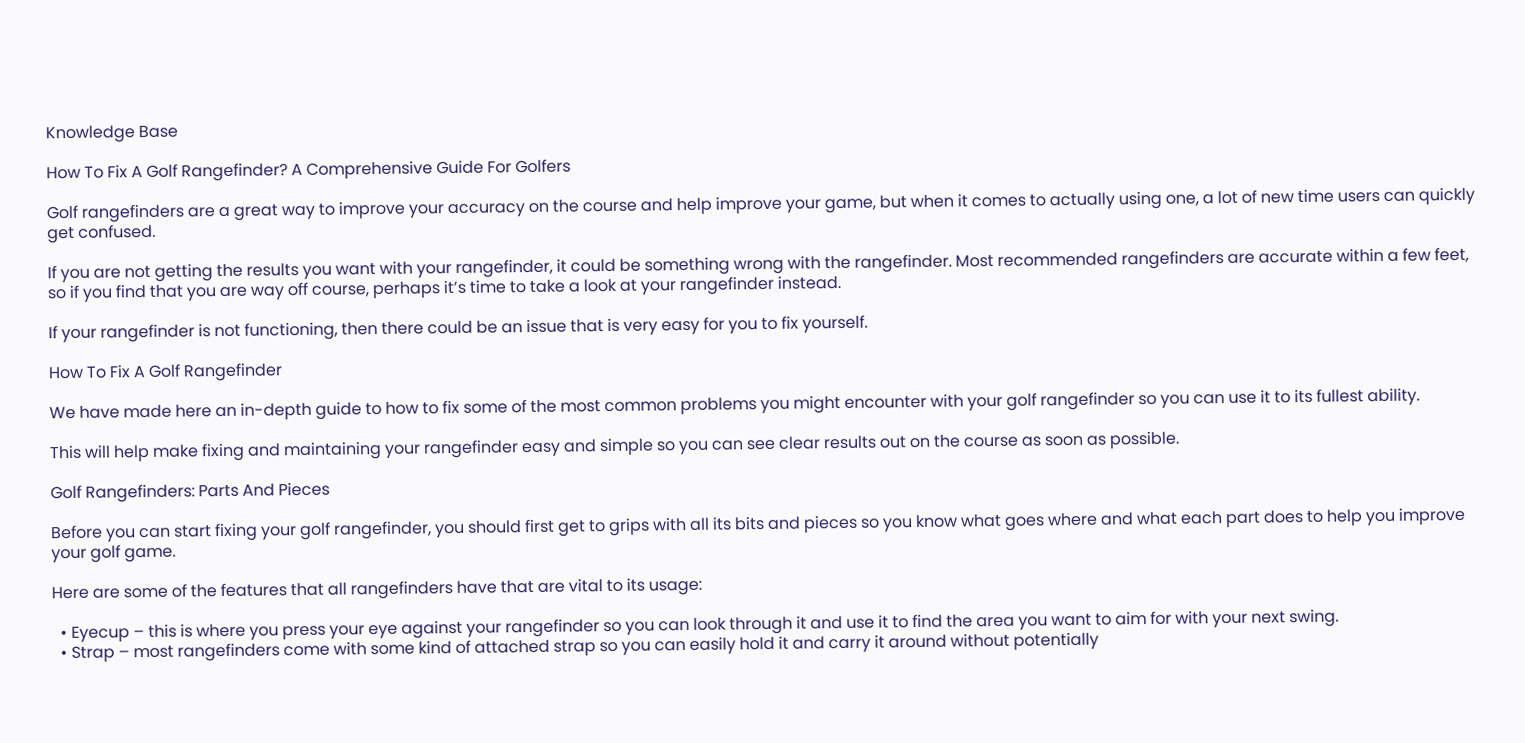Knowledge Base

How To Fix A Golf Rangefinder? A Comprehensive Guide For Golfers

Golf rangefinders are a great way to improve your accuracy on the course and help improve your game, but when it comes to actually using one, a lot of new time users can quickly get confused.

If you are not getting the results you want with your rangefinder, it could be something wrong with the rangefinder. Most recommended rangefinders are accurate within a few feet, so if you find that you are way off course, perhaps it’s time to take a look at your rangefinder instead.

If your rangefinder is not functioning, then there could be an issue that is very easy for you to fix yourself.

How To Fix A Golf Rangefinder

We have made here an in-depth guide to how to fix some of the most common problems you might encounter with your golf rangefinder so you can use it to its fullest ability.

This will help make fixing and maintaining your rangefinder easy and simple so you can see clear results out on the course as soon as possible.

Golf Rangefinders: Parts And Pieces

Before you can start fixing your golf rangefinder, you should first get to grips with all its bits and pieces so you know what goes where and what each part does to help you improve your golf game.

Here are some of the features that all rangefinders have that are vital to its usage:

  • Eyecup – this is where you press your eye against your rangefinder so you can look through it and use it to find the area you want to aim for with your next swing.
  • Strap – most rangefinders come with some kind of attached strap so you can easily hold it and carry it around without potentially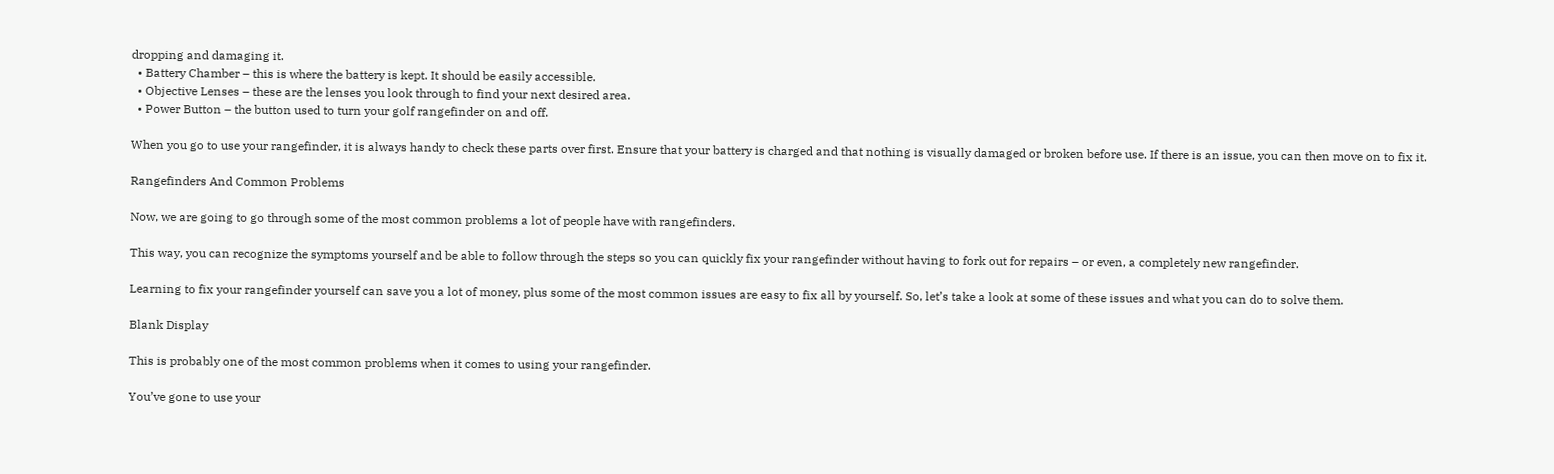dropping and damaging it.
  • Battery Chamber – this is where the battery is kept. It should be easily accessible.
  • Objective Lenses – these are the lenses you look through to find your next desired area.
  • Power Button – the button used to turn your golf rangefinder on and off.

When you go to use your rangefinder, it is always handy to check these parts over first. Ensure that your battery is charged and that nothing is visually damaged or broken before use. If there is an issue, you can then move on to fix it.

Rangefinders And Common Problems

Now, we are going to go through some of the most common problems a lot of people have with rangefinders.

This way, you can recognize the symptoms yourself and be able to follow through the steps so you can quickly fix your rangefinder without having to fork out for repairs – or even, a completely new rangefinder.

Learning to fix your rangefinder yourself can save you a lot of money, plus some of the most common issues are easy to fix all by yourself. So, let’s take a look at some of these issues and what you can do to solve them.

Blank Display

This is probably one of the most common problems when it comes to using your rangefinder.

You’ve gone to use your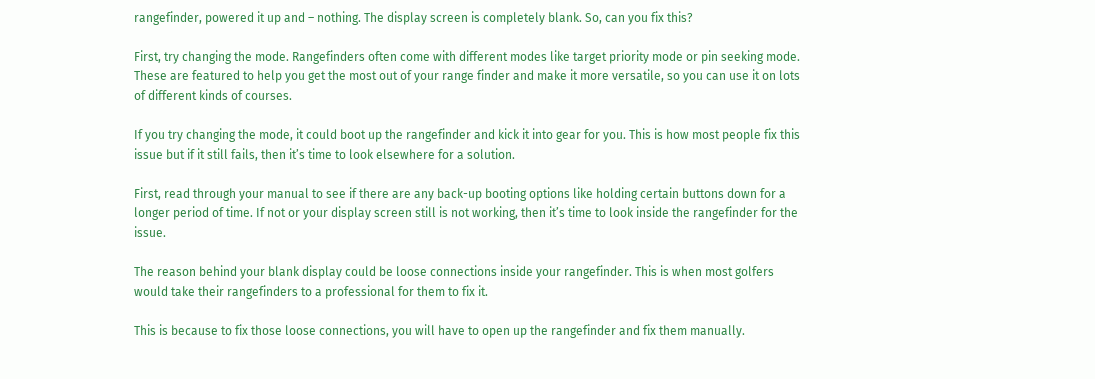rangefinder, powered it up and – nothing. The display screen is completely blank. So, can you fix this?

First, try changing the mode. Rangefinders often come with different modes like target priority mode or pin seeking mode. These are featured to help you get the most out of your range finder and make it more versatile, so you can use it on lots of different kinds of courses.

If you try changing the mode, it could boot up the rangefinder and kick it into gear for you. This is how most people fix this issue but if it still fails, then it’s time to look elsewhere for a solution.

First, read through your manual to see if there are any back-up booting options like holding certain buttons down for a longer period of time. If not or your display screen still is not working, then it’s time to look inside the rangefinder for the issue.

The reason behind your blank display could be loose connections inside your rangefinder. This is when most golfers would take their rangefinders to a professional for them to fix it.

This is because to fix those loose connections, you will have to open up the rangefinder and fix them manually.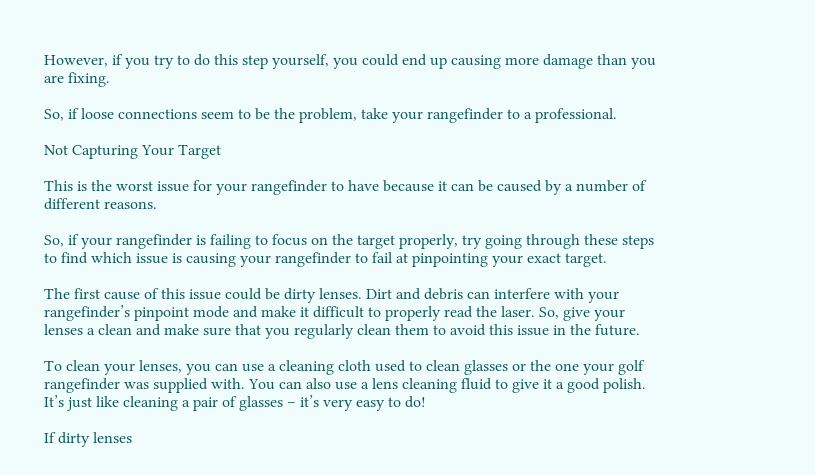However, if you try to do this step yourself, you could end up causing more damage than you are fixing.

So, if loose connections seem to be the problem, take your rangefinder to a professional.

Not Capturing Your Target

This is the worst issue for your rangefinder to have because it can be caused by a number of different reasons.

So, if your rangefinder is failing to focus on the target properly, try going through these steps to find which issue is causing your rangefinder to fail at pinpointing your exact target.

The first cause of this issue could be dirty lenses. Dirt and debris can interfere with your rangefinder’s pinpoint mode and make it difficult to properly read the laser. So, give your lenses a clean and make sure that you regularly clean them to avoid this issue in the future.

To clean your lenses, you can use a cleaning cloth used to clean glasses or the one your golf rangefinder was supplied with. You can also use a lens cleaning fluid to give it a good polish. It’s just like cleaning a pair of glasses – it’s very easy to do!

If dirty lenses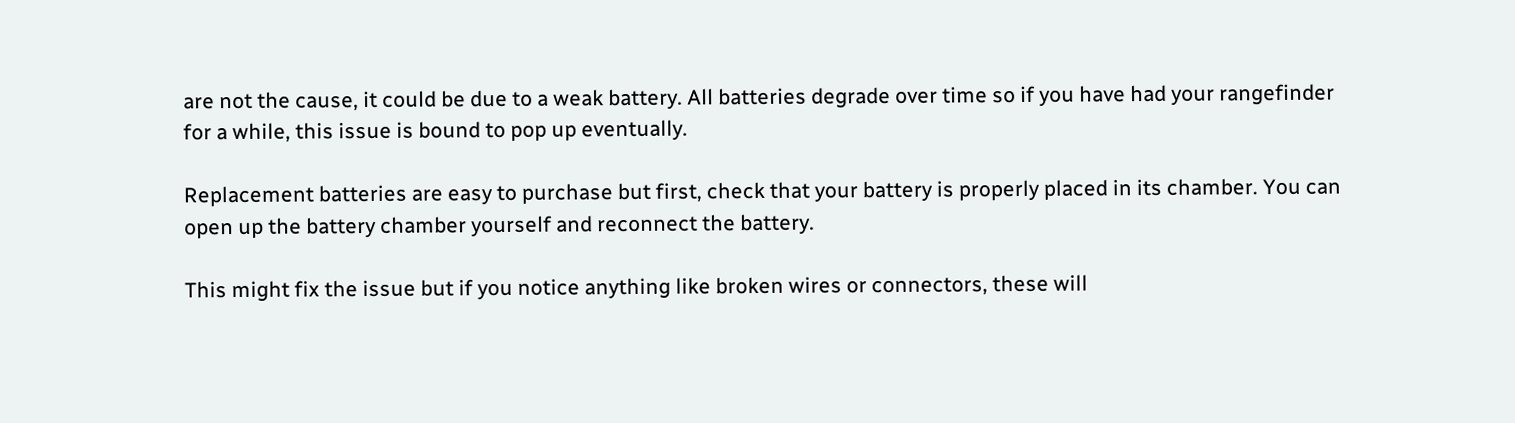are not the cause, it could be due to a weak battery. All batteries degrade over time so if you have had your rangefinder for a while, this issue is bound to pop up eventually.

Replacement batteries are easy to purchase but first, check that your battery is properly placed in its chamber. You can open up the battery chamber yourself and reconnect the battery.

This might fix the issue but if you notice anything like broken wires or connectors, these will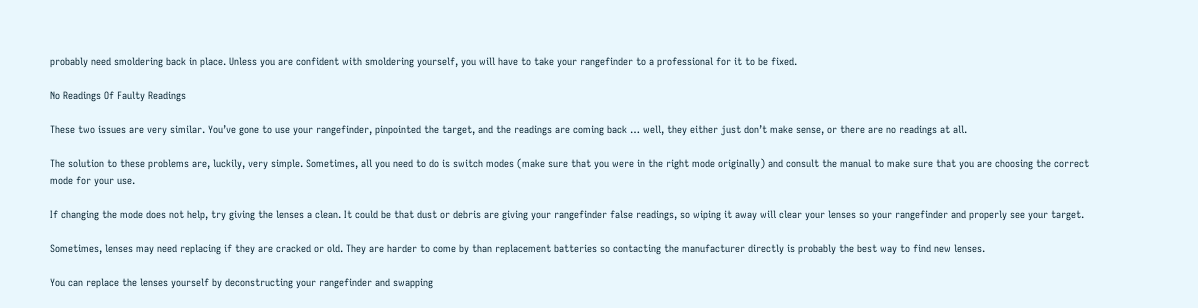probably need smoldering back in place. Unless you are confident with smoldering yourself, you will have to take your rangefinder to a professional for it to be fixed.

No Readings Of Faulty Readings

These two issues are very similar. You’ve gone to use your rangefinder, pinpointed the target, and the readings are coming back … well, they either just don’t make sense, or there are no readings at all.

The solution to these problems are, luckily, very simple. Sometimes, all you need to do is switch modes (make sure that you were in the right mode originally) and consult the manual to make sure that you are choosing the correct mode for your use.

If changing the mode does not help, try giving the lenses a clean. It could be that dust or debris are giving your rangefinder false readings, so wiping it away will clear your lenses so your rangefinder and properly see your target.

Sometimes, lenses may need replacing if they are cracked or old. They are harder to come by than replacement batteries so contacting the manufacturer directly is probably the best way to find new lenses.

You can replace the lenses yourself by deconstructing your rangefinder and swapping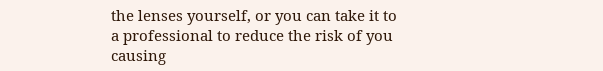the lenses yourself, or you can take it to a professional to reduce the risk of you causing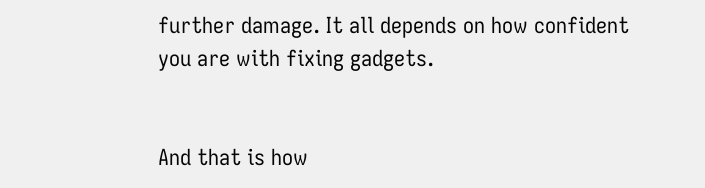further damage. It all depends on how confident you are with fixing gadgets.


And that is how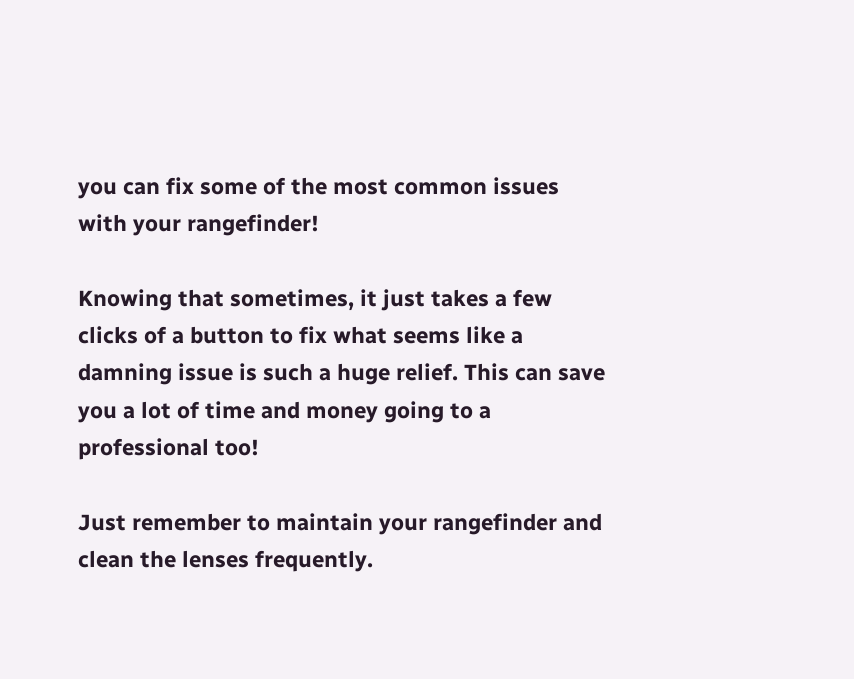you can fix some of the most common issues with your rangefinder!

Knowing that sometimes, it just takes a few clicks of a button to fix what seems like a damning issue is such a huge relief. This can save you a lot of time and money going to a professional too!

Just remember to maintain your rangefinder and clean the lenses frequently.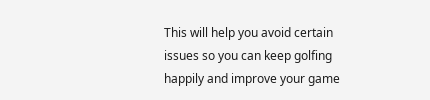This will help you avoid certain issues so you can keep golfing happily and improve your game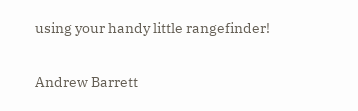using your handy little rangefinder!

Andrew Barrett